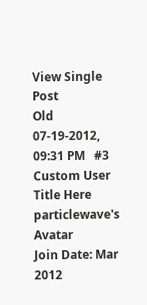View Single Post
Old 07-19-2012, 09:31 PM   #3
Custom User Title Here
particlewave's Avatar
Join Date: Mar 2012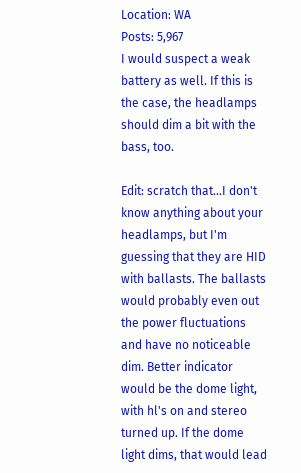Location: WA
Posts: 5,967
I would suspect a weak battery as well. If this is the case, the headlamps should dim a bit with the bass, too.

Edit: scratch that...I don't know anything about your headlamps, but I'm guessing that they are HID with ballasts. The ballasts would probably even out the power fluctuations and have no noticeable dim. Better indicator would be the dome light, with hl's on and stereo turned up. If the dome light dims, that would lead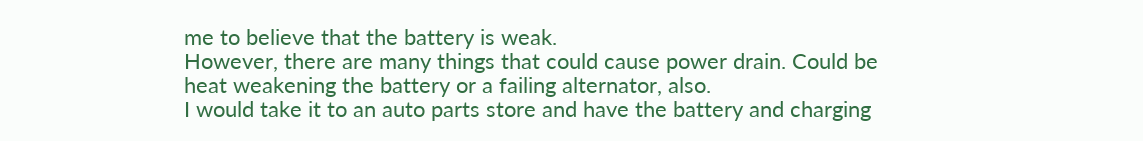me to believe that the battery is weak.
However, there are many things that could cause power drain. Could be heat weakening the battery or a failing alternator, also.
I would take it to an auto parts store and have the battery and charging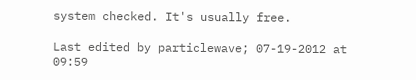system checked. It's usually free.

Last edited by particlewave; 07-19-2012 at 09:59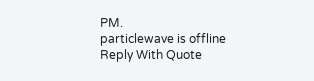PM.
particlewave is offline   Reply With Quote